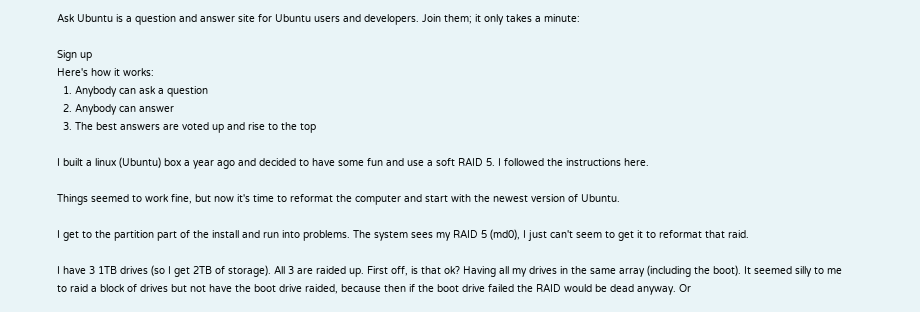Ask Ubuntu is a question and answer site for Ubuntu users and developers. Join them; it only takes a minute:

Sign up
Here's how it works:
  1. Anybody can ask a question
  2. Anybody can answer
  3. The best answers are voted up and rise to the top

I built a linux (Ubuntu) box a year ago and decided to have some fun and use a soft RAID 5. I followed the instructions here.

Things seemed to work fine, but now it's time to reformat the computer and start with the newest version of Ubuntu.

I get to the partition part of the install and run into problems. The system sees my RAID 5 (md0), I just can't seem to get it to reformat that raid.

I have 3 1TB drives (so I get 2TB of storage). All 3 are raided up. First off, is that ok? Having all my drives in the same array (including the boot). It seemed silly to me to raid a block of drives but not have the boot drive raided, because then if the boot drive failed the RAID would be dead anyway. Or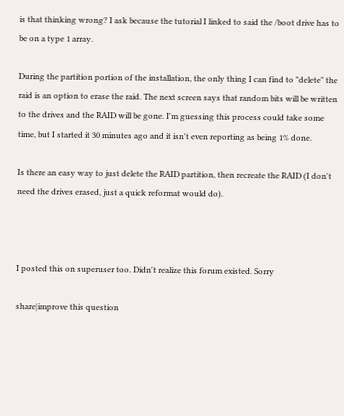is that thinking wrong? I ask because the tutorial I linked to said the /boot drive has to be on a type 1 array.

During the partition portion of the installation, the only thing I can find to "delete" the raid is an option to erase the raid. The next screen says that random bits will be written to the drives and the RAID will be gone. I'm guessing this process could take some time, but I started it 30 minutes ago and it isn't even reporting as being 1% done.

Is there an easy way to just delete the RAID partition, then recreate the RAID (I don't need the drives erased, just a quick reformat would do).



I posted this on superuser too. Didn't realize this forum existed. Sorry

share|improve this question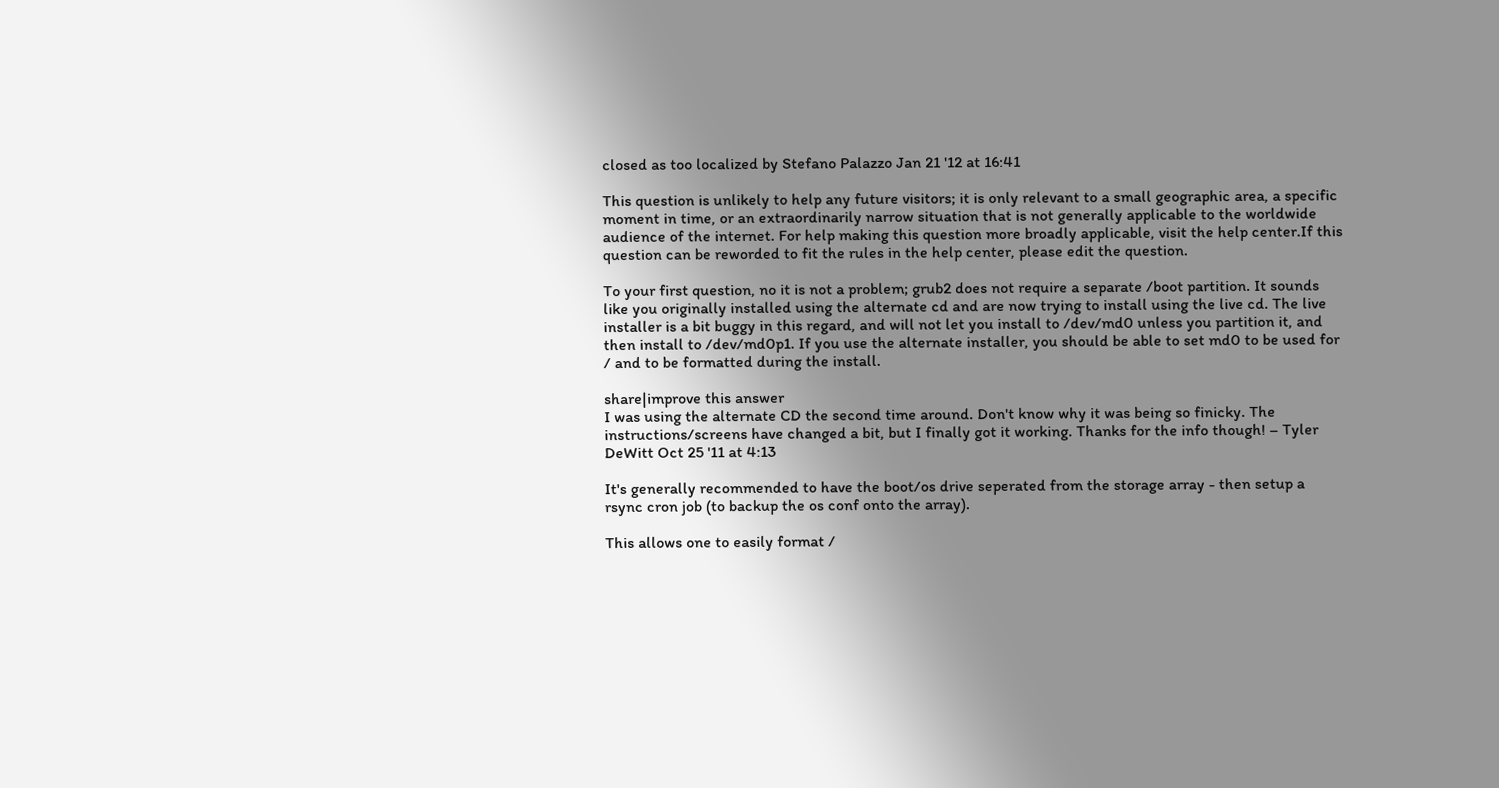closed as too localized by Stefano Palazzo Jan 21 '12 at 16:41

This question is unlikely to help any future visitors; it is only relevant to a small geographic area, a specific moment in time, or an extraordinarily narrow situation that is not generally applicable to the worldwide audience of the internet. For help making this question more broadly applicable, visit the help center.If this question can be reworded to fit the rules in the help center, please edit the question.

To your first question, no it is not a problem; grub2 does not require a separate /boot partition. It sounds like you originally installed using the alternate cd and are now trying to install using the live cd. The live installer is a bit buggy in this regard, and will not let you install to /dev/md0 unless you partition it, and then install to /dev/md0p1. If you use the alternate installer, you should be able to set md0 to be used for / and to be formatted during the install.

share|improve this answer
I was using the alternate CD the second time around. Don't know why it was being so finicky. The instructions/screens have changed a bit, but I finally got it working. Thanks for the info though! – Tyler DeWitt Oct 25 '11 at 4:13

It's generally recommended to have the boot/os drive seperated from the storage array - then setup a rsync cron job (to backup the os conf onto the array).

This allows one to easily format /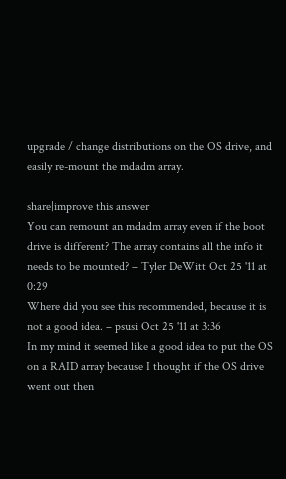upgrade / change distributions on the OS drive, and easily re-mount the mdadm array.

share|improve this answer
You can remount an mdadm array even if the boot drive is different? The array contains all the info it needs to be mounted? – Tyler DeWitt Oct 25 '11 at 0:29
Where did you see this recommended, because it is not a good idea. – psusi Oct 25 '11 at 3:36
In my mind it seemed like a good idea to put the OS on a RAID array because I thought if the OS drive went out then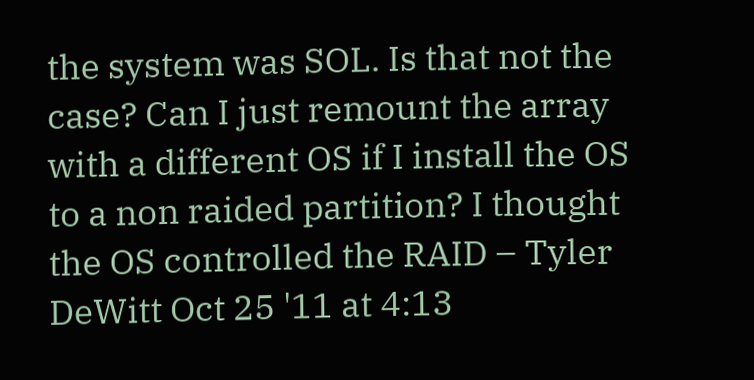the system was SOL. Is that not the case? Can I just remount the array with a different OS if I install the OS to a non raided partition? I thought the OS controlled the RAID – Tyler DeWitt Oct 25 '11 at 4:13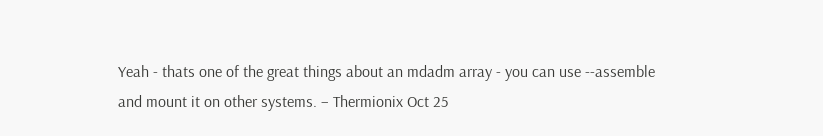Yeah - thats one of the great things about an mdadm array - you can use --assemble and mount it on other systems. – Thermionix Oct 25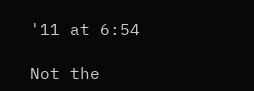'11 at 6:54

Not the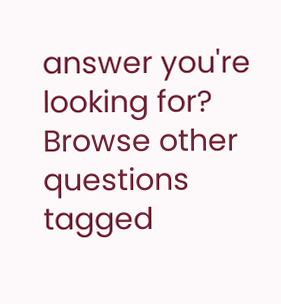answer you're looking for? Browse other questions tagged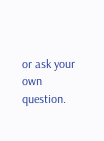or ask your own question.